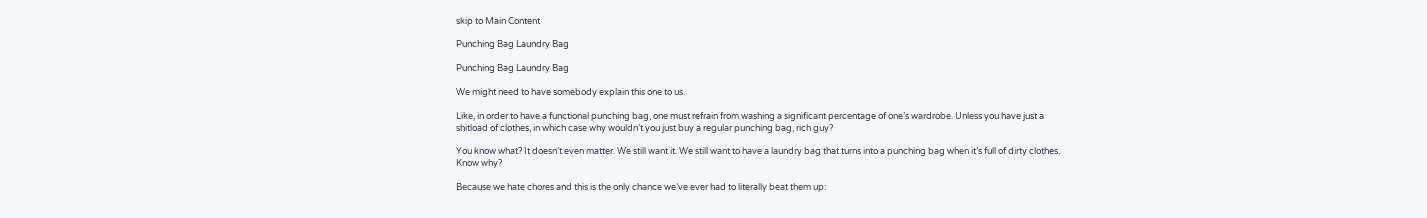skip to Main Content

Punching Bag Laundry Bag

Punching Bag Laundry Bag

We might need to have somebody explain this one to us.

Like, in order to have a functional punching bag, one must refrain from washing a significant percentage of one’s wardrobe. Unless you have just a shitload of clothes, in which case why wouldn’t you just buy a regular punching bag, rich guy?

You know what? It doesn’t even matter. We still want it. We still want to have a laundry bag that turns into a punching bag when it’s full of dirty clothes. Know why?

Because we hate chores and this is the only chance we’ve ever had to literally beat them up: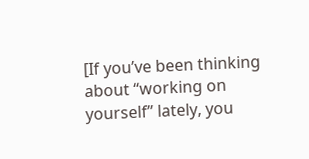[If you’ve been thinking about “working on yourself” lately, you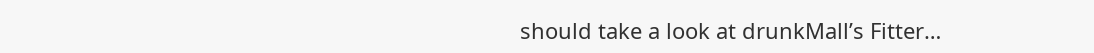should take a look at drunkMall’s Fitter…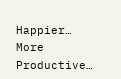Happier… More Productive…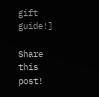gift guide!]

Share this post!